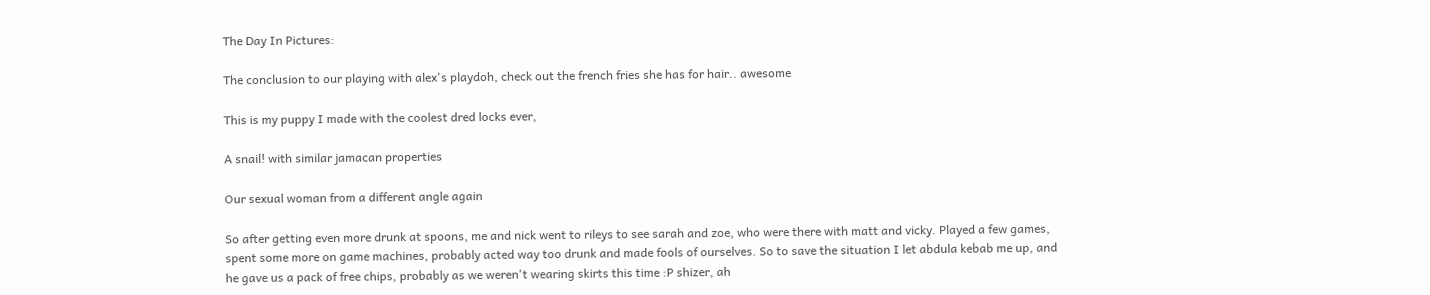The Day In Pictures:

The conclusion to our playing with alex's playdoh, check out the french fries she has for hair.. awesome

This is my puppy I made with the coolest dred locks ever,

A snail! with similar jamacan properties

Our sexual woman from a different angle again

So after getting even more drunk at spoons, me and nick went to rileys to see sarah and zoe, who were there with matt and vicky. Played a few games, spent some more on game machines, probably acted way too drunk and made fools of ourselves. So to save the situation I let abdula kebab me up, and he gave us a pack of free chips, probably as we weren't wearing skirts this time :P shizer, ah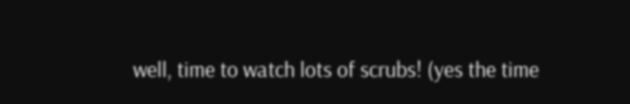well, time to watch lots of scrubs! (yes the time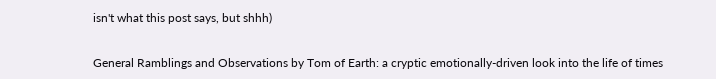isn't what this post says, but shhh)


General Ramblings and Observations by Tom of Earth: a cryptic emotionally-driven look into the life of times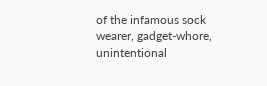of the infamous sock wearer, gadget-whore, unintentional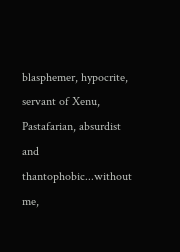blasphemer, hypocrite, servant of Xenu, Pastafarian, absurdist and thantophobic...without me,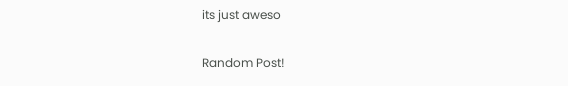its just aweso

Random Post!